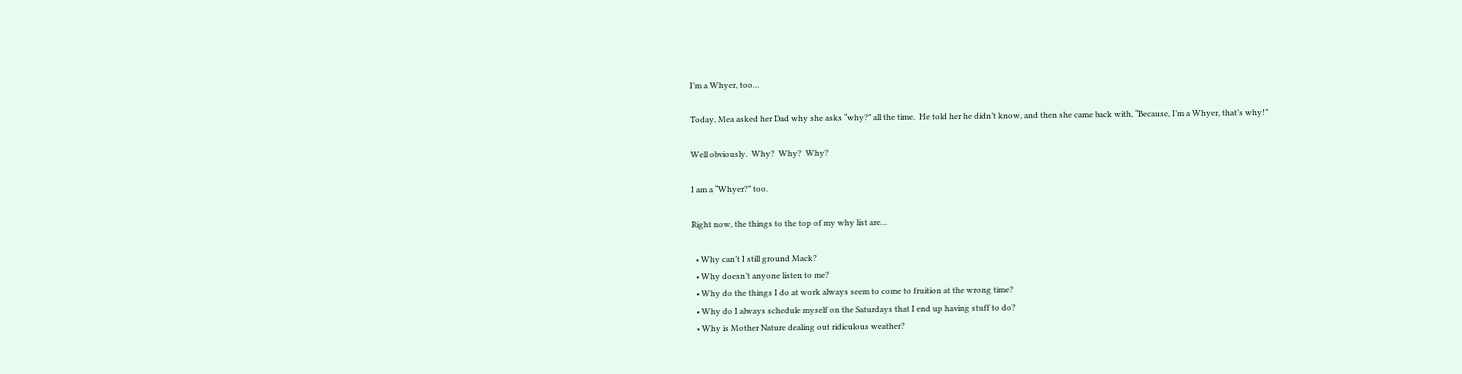I’m a Whyer, too…

Today, Mea asked her Dad why she asks “why?” all the time.  He told her he didn’t know, and then she came back with, “Because, I’m a Whyer, that’s why!”

Well obviously.  Why?  Why?  Why?

I am a “Whyer?” too.

Right now, the things to the top of my why list are…

  • Why can’t I still ground Mack?
  • Why doesn’t anyone listen to me?
  • Why do the things I do at work always seem to come to fruition at the wrong time?
  • Why do I always schedule myself on the Saturdays that I end up having stuff to do?
  • Why is Mother Nature dealing out ridiculous weather?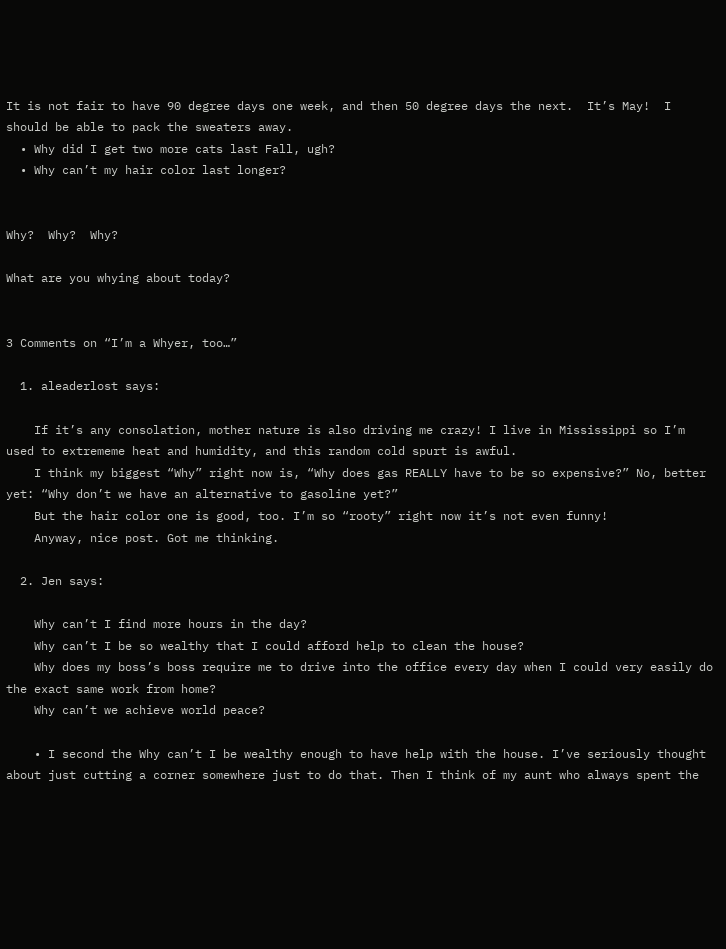It is not fair to have 90 degree days one week, and then 50 degree days the next.  It’s May!  I should be able to pack the sweaters away.
  • Why did I get two more cats last Fall, ugh?
  • Why can’t my hair color last longer?


Why?  Why?  Why?

What are you whying about today?


3 Comments on “I’m a Whyer, too…”

  1. aleaderlost says:

    If it’s any consolation, mother nature is also driving me crazy! I live in Mississippi so I’m used to extrememe heat and humidity, and this random cold spurt is awful.
    I think my biggest “Why” right now is, “Why does gas REALLY have to be so expensive?” No, better yet: “Why don’t we have an alternative to gasoline yet?”
    But the hair color one is good, too. I’m so “rooty” right now it’s not even funny!
    Anyway, nice post. Got me thinking.

  2. Jen says:

    Why can’t I find more hours in the day?
    Why can’t I be so wealthy that I could afford help to clean the house?
    Why does my boss’s boss require me to drive into the office every day when I could very easily do the exact same work from home?
    Why can’t we achieve world peace?

    • I second the Why can’t I be wealthy enough to have help with the house. I’ve seriously thought about just cutting a corner somewhere just to do that. Then I think of my aunt who always spent the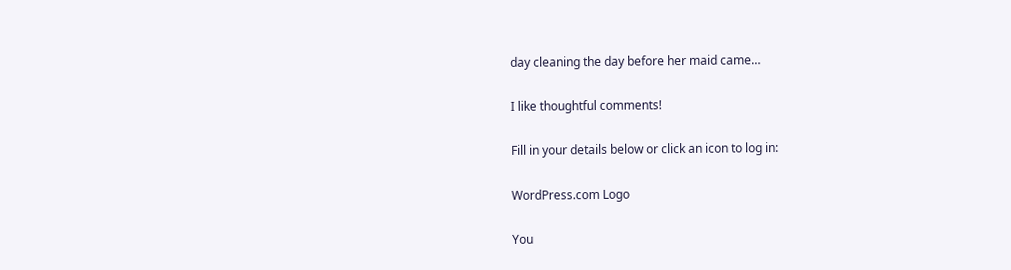day cleaning the day before her maid came…

I like thoughtful comments!

Fill in your details below or click an icon to log in:

WordPress.com Logo

You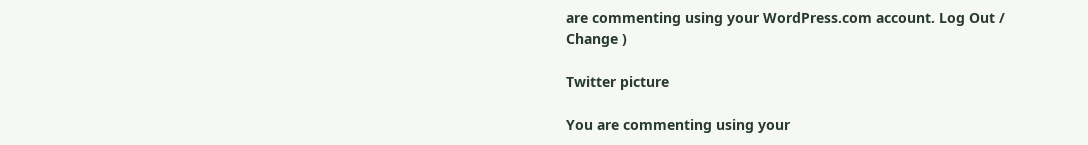are commenting using your WordPress.com account. Log Out / Change )

Twitter picture

You are commenting using your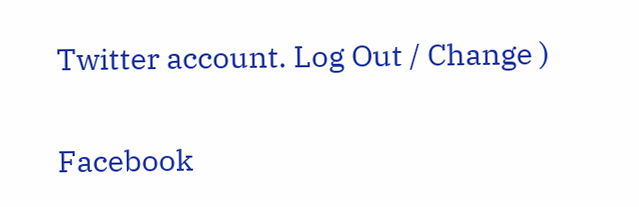Twitter account. Log Out / Change )

Facebook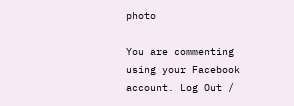photo

You are commenting using your Facebook account. Log Out /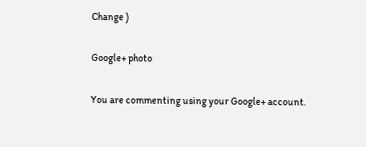Change )

Google+ photo

You are commenting using your Google+ account.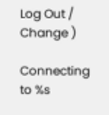Log Out / Change )

Connecting to %s